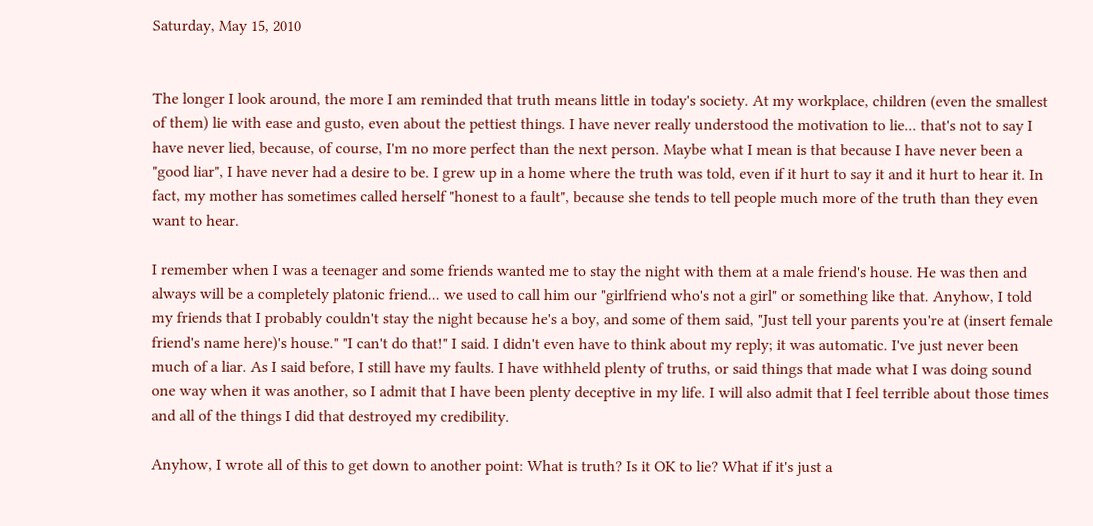Saturday, May 15, 2010


The longer I look around, the more I am reminded that truth means little in today's society. At my workplace, children (even the smallest of them) lie with ease and gusto, even about the pettiest things. I have never really understood the motivation to lie... that's not to say I have never lied, because, of course, I'm no more perfect than the next person. Maybe what I mean is that because I have never been a "good liar", I have never had a desire to be. I grew up in a home where the truth was told, even if it hurt to say it and it hurt to hear it. In fact, my mother has sometimes called herself "honest to a fault", because she tends to tell people much more of the truth than they even want to hear.

I remember when I was a teenager and some friends wanted me to stay the night with them at a male friend's house. He was then and always will be a completely platonic friend... we used to call him our "girlfriend who's not a girl" or something like that. Anyhow, I told my friends that I probably couldn't stay the night because he's a boy, and some of them said, "Just tell your parents you're at (insert female friend's name here)'s house." "I can't do that!" I said. I didn't even have to think about my reply; it was automatic. I've just never been much of a liar. As I said before, I still have my faults. I have withheld plenty of truths, or said things that made what I was doing sound one way when it was another, so I admit that I have been plenty deceptive in my life. I will also admit that I feel terrible about those times and all of the things I did that destroyed my credibility.

Anyhow, I wrote all of this to get down to another point: What is truth? Is it OK to lie? What if it's just a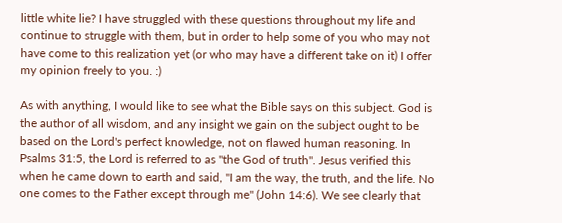little white lie? I have struggled with these questions throughout my life and continue to struggle with them, but in order to help some of you who may not have come to this realization yet (or who may have a different take on it) I offer my opinion freely to you. :)

As with anything, I would like to see what the Bible says on this subject. God is the author of all wisdom, and any insight we gain on the subject ought to be based on the Lord's perfect knowledge, not on flawed human reasoning. In Psalms 31:5, the Lord is referred to as "the God of truth". Jesus verified this when he came down to earth and said, "I am the way, the truth, and the life. No one comes to the Father except through me" (John 14:6). We see clearly that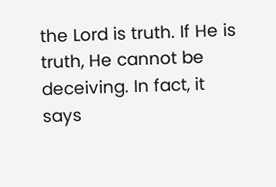the Lord is truth. If He is truth, He cannot be deceiving. In fact, it says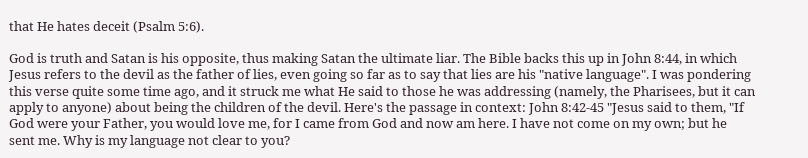that He hates deceit (Psalm 5:6).

God is truth and Satan is his opposite, thus making Satan the ultimate liar. The Bible backs this up in John 8:44, in which Jesus refers to the devil as the father of lies, even going so far as to say that lies are his "native language". I was pondering this verse quite some time ago, and it struck me what He said to those he was addressing (namely, the Pharisees, but it can apply to anyone) about being the children of the devil. Here's the passage in context: John 8:42-45 "Jesus said to them, "If God were your Father, you would love me, for I came from God and now am here. I have not come on my own; but he sent me. Why is my language not clear to you?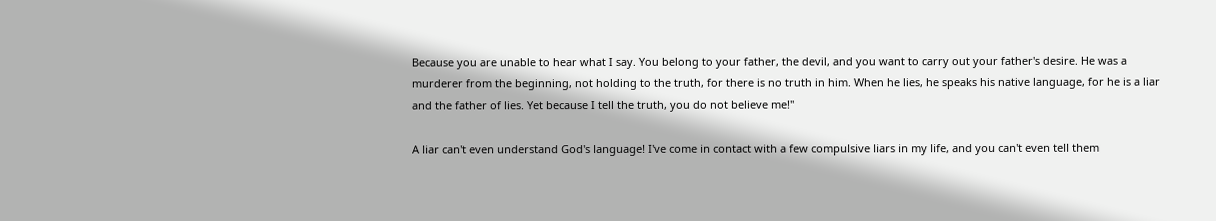Because you are unable to hear what I say. You belong to your father, the devil, and you want to carry out your father's desire. He was a murderer from the beginning, not holding to the truth, for there is no truth in him. When he lies, he speaks his native language, for he is a liar and the father of lies. Yet because I tell the truth, you do not believe me!"

A liar can't even understand God's language! I've come in contact with a few compulsive liars in my life, and you can't even tell them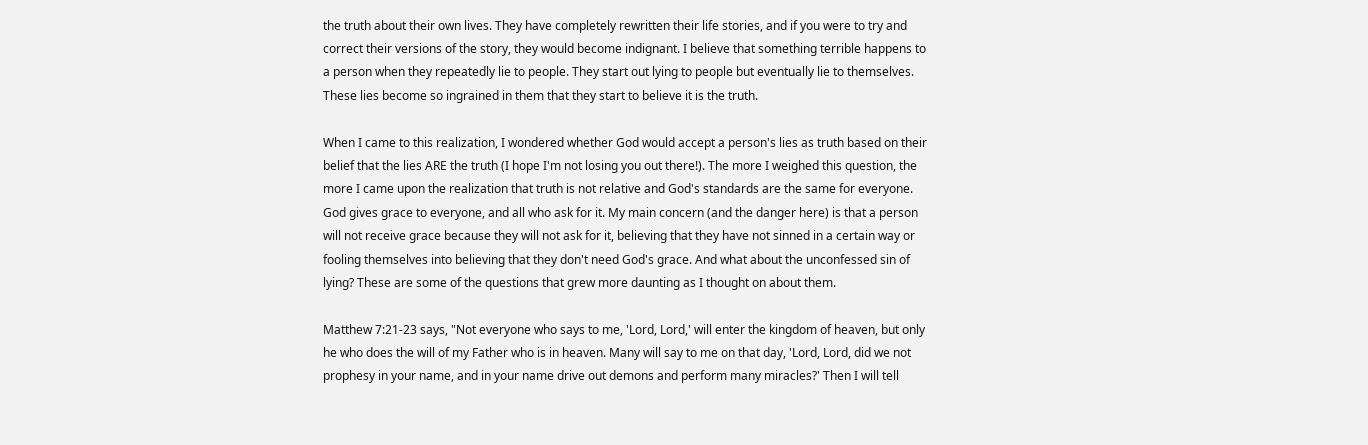the truth about their own lives. They have completely rewritten their life stories, and if you were to try and correct their versions of the story, they would become indignant. I believe that something terrible happens to a person when they repeatedly lie to people. They start out lying to people but eventually lie to themselves. These lies become so ingrained in them that they start to believe it is the truth.

When I came to this realization, I wondered whether God would accept a person's lies as truth based on their belief that the lies ARE the truth (I hope I'm not losing you out there!). The more I weighed this question, the more I came upon the realization that truth is not relative and God's standards are the same for everyone. God gives grace to everyone, and all who ask for it. My main concern (and the danger here) is that a person will not receive grace because they will not ask for it, believing that they have not sinned in a certain way or fooling themselves into believing that they don't need God's grace. And what about the unconfessed sin of lying? These are some of the questions that grew more daunting as I thought on about them.

Matthew 7:21-23 says, "Not everyone who says to me, 'Lord, Lord,' will enter the kingdom of heaven, but only he who does the will of my Father who is in heaven. Many will say to me on that day, 'Lord, Lord, did we not prophesy in your name, and in your name drive out demons and perform many miracles?' Then I will tell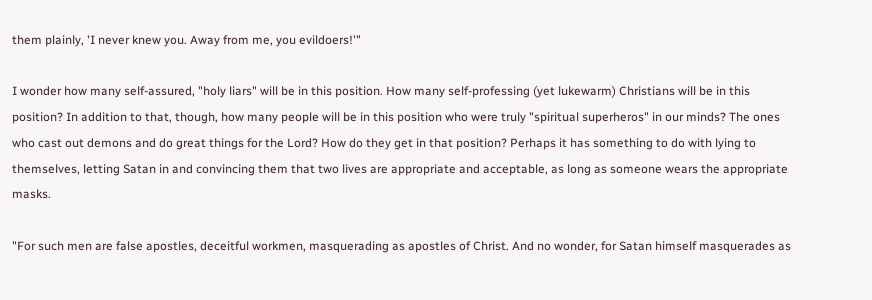them plainly, 'I never knew you. Away from me, you evildoers!'"

I wonder how many self-assured, "holy liars" will be in this position. How many self-professing (yet lukewarm) Christians will be in this position? In addition to that, though, how many people will be in this position who were truly "spiritual superheros" in our minds? The ones who cast out demons and do great things for the Lord? How do they get in that position? Perhaps it has something to do with lying to themselves, letting Satan in and convincing them that two lives are appropriate and acceptable, as long as someone wears the appropriate masks.

"For such men are false apostles, deceitful workmen, masquerading as apostles of Christ. And no wonder, for Satan himself masquerades as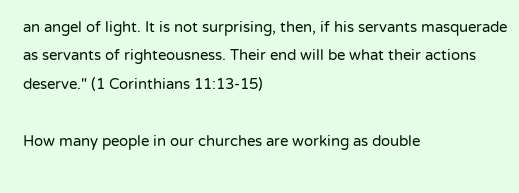an angel of light. It is not surprising, then, if his servants masquerade as servants of righteousness. Their end will be what their actions deserve." (1 Corinthians 11:13-15)

How many people in our churches are working as double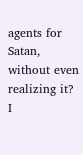agents for Satan, without even realizing it? I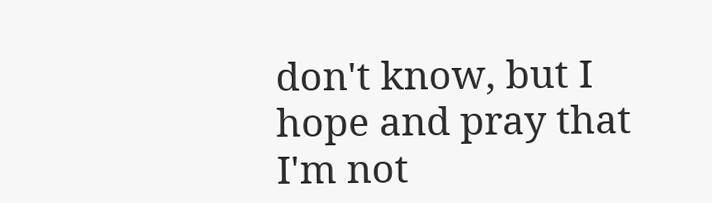don't know, but I hope and pray that I'm not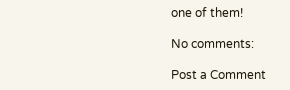one of them!

No comments:

Post a Comment